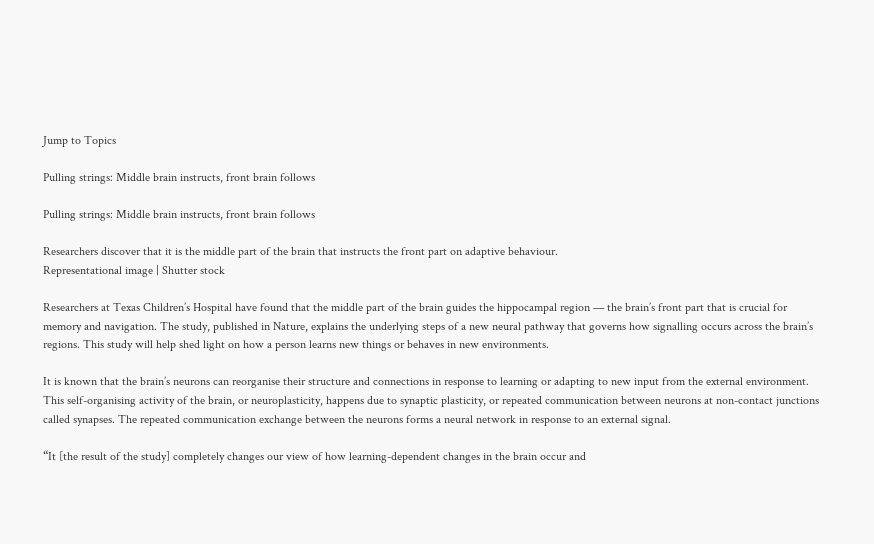Jump to Topics

Pulling strings: Middle brain instructs, front brain follows

Pulling strings: Middle brain instructs, front brain follows

Researchers discover that it is the middle part of the brain that instructs the front part on adaptive behaviour.
Representational image | Shutter stock

Researchers at Texas Children’s Hospital have found that the middle part of the brain guides the hippocampal region — the brain’s front part that is crucial for memory and navigation. The study, published in Nature, explains the underlying steps of a new neural pathway that governs how signalling occurs across the brain’s regions. This study will help shed light on how a person learns new things or behaves in new environments.

It is known that the brain’s neurons can reorganise their structure and connections in response to learning or adapting to new input from the external environment. This self-organising activity of the brain, or neuroplasticity, happens due to synaptic plasticity, or repeated communication between neurons at non-contact junctions called synapses. The repeated communication exchange between the neurons forms a neural network in response to an external signal.

“It [the result of the study] completely changes our view of how learning-dependent changes in the brain occur and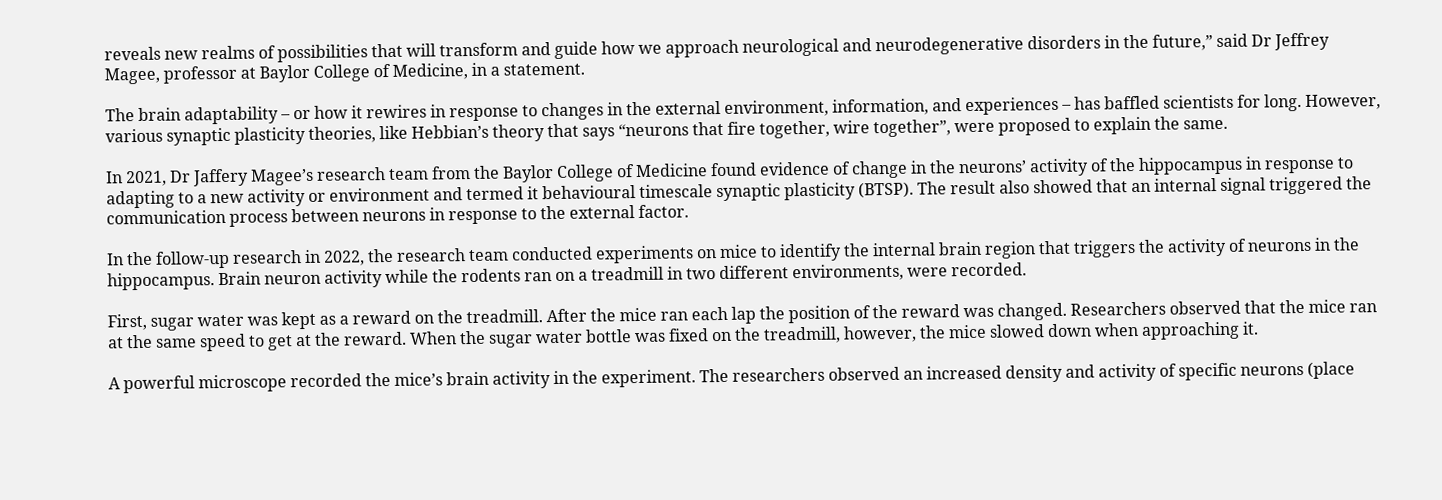reveals new realms of possibilities that will transform and guide how we approach neurological and neurodegenerative disorders in the future,” said Dr Jeffrey Magee, professor at Baylor College of Medicine, in a statement.

The brain adaptability – or how it rewires in response to changes in the external environment, information, and experiences – has baffled scientists for long. However, various synaptic plasticity theories, like Hebbian’s theory that says “neurons that fire together, wire together”, were proposed to explain the same.

In 2021, Dr Jaffery Magee’s research team from the Baylor College of Medicine found evidence of change in the neurons’ activity of the hippocampus in response to adapting to a new activity or environment and termed it behavioural timescale synaptic plasticity (BTSP). The result also showed that an internal signal triggered the communication process between neurons in response to the external factor.

In the follow-up research in 2022, the research team conducted experiments on mice to identify the internal brain region that triggers the activity of neurons in the hippocampus. Brain neuron activity while the rodents ran on a treadmill in two different environments, were recorded.

First, sugar water was kept as a reward on the treadmill. After the mice ran each lap the position of the reward was changed. Researchers observed that the mice ran at the same speed to get at the reward. When the sugar water bottle was fixed on the treadmill, however, the mice slowed down when approaching it.

A powerful microscope recorded the mice’s brain activity in the experiment. The researchers observed an increased density and activity of specific neurons (place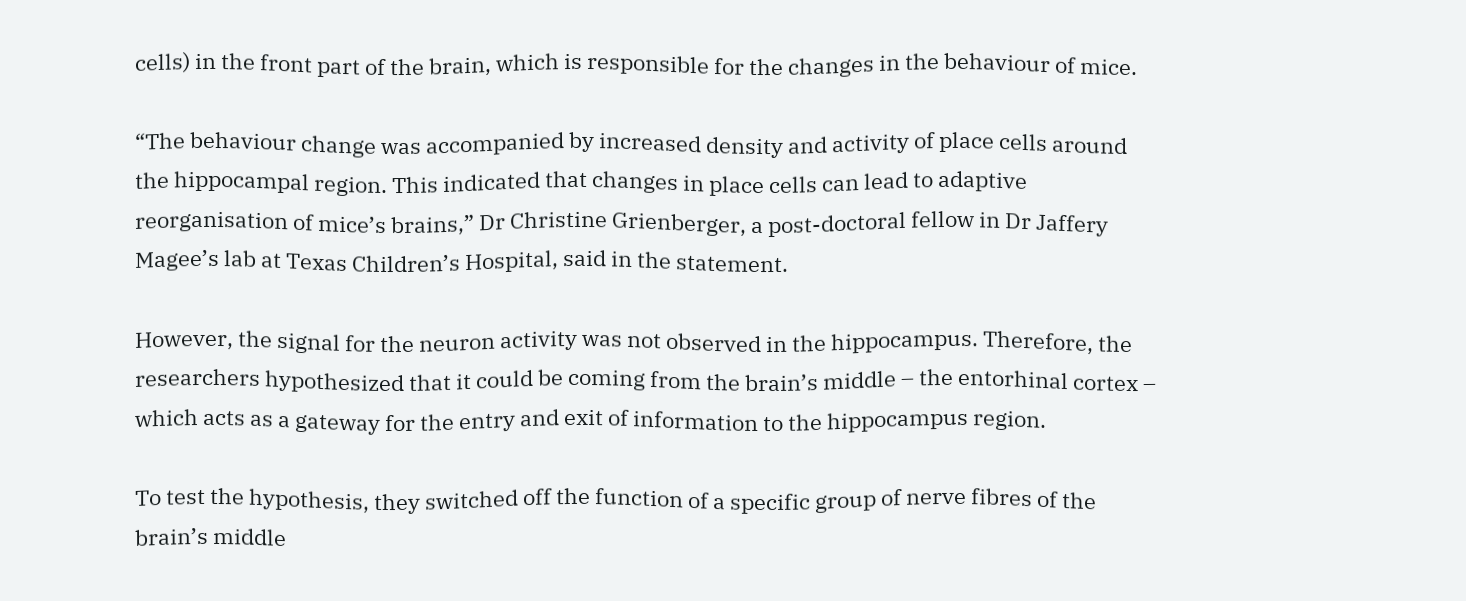cells) in the front part of the brain, which is responsible for the changes in the behaviour of mice.

“The behaviour change was accompanied by increased density and activity of place cells around the hippocampal region. This indicated that changes in place cells can lead to adaptive reorganisation of mice’s brains,” Dr Christine Grienberger, a post-doctoral fellow in Dr Jaffery Magee’s lab at Texas Children’s Hospital, said in the statement.

However, the signal for the neuron activity was not observed in the hippocampus. Therefore, the researchers hypothesized that it could be coming from the brain’s middle – the entorhinal cortex – which acts as a gateway for the entry and exit of information to the hippocampus region.

To test the hypothesis, they switched off the function of a specific group of nerve fibres of the brain’s middle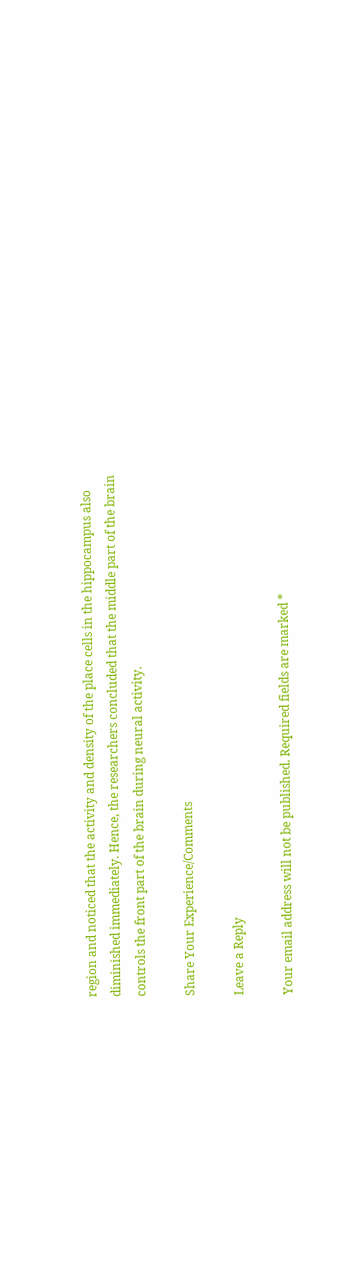region and noticed that the activity and density of the place cells in the hippocampus also diminished immediately. Hence, the researchers concluded that the middle part of the brain controls the front part of the brain during neural activity.

Share Your Experience/Comments

Leave a Reply

Your email address will not be published. Required fields are marked *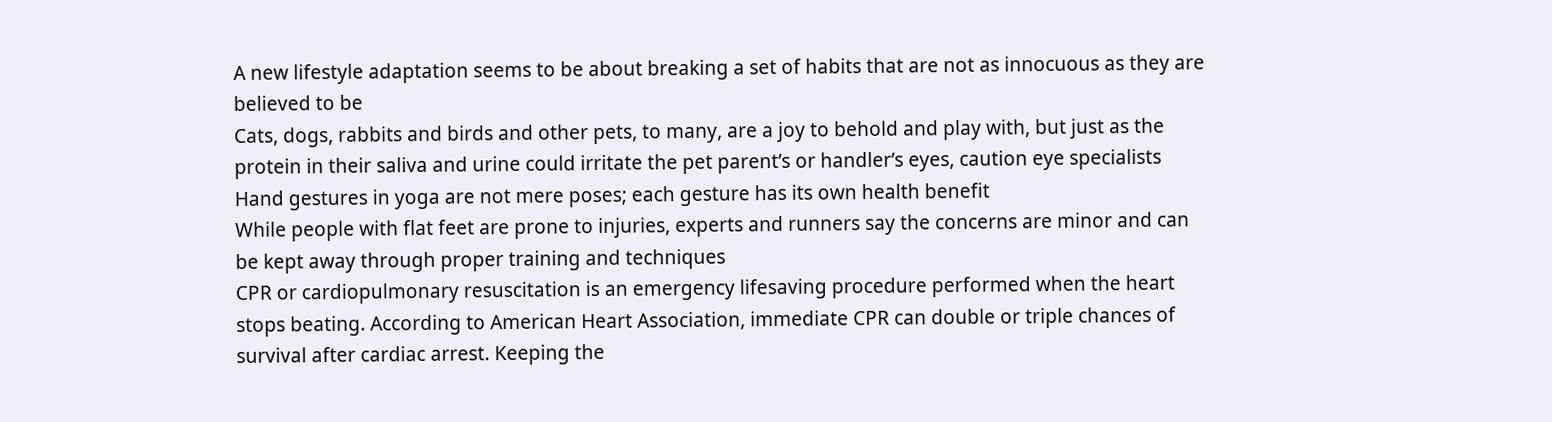A new lifestyle adaptation seems to be about breaking a set of habits that are not as innocuous as they are believed to be
Cats, dogs, rabbits and birds and other pets, to many, are a joy to behold and play with, but just as the protein in their saliva and urine could irritate the pet parent’s or handler’s eyes, caution eye specialists
Hand gestures in yoga are not mere poses; each gesture has its own health benefit
While people with flat feet are prone to injuries, experts and runners say the concerns are minor and can be kept away through proper training and techniques
CPR or cardiopulmonary resuscitation is an emergency lifesaving procedure performed when the heart stops beating. According to American Heart Association, immediate CPR can double or triple chances of survival after cardiac arrest. Keeping the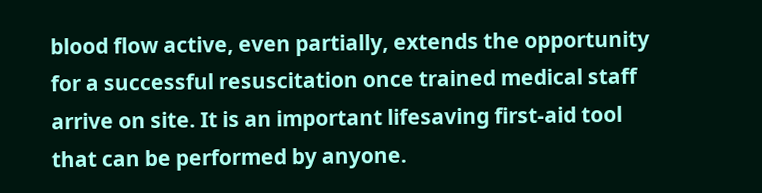blood flow active, even partially, extends the opportunity for a successful resuscitation once trained medical staff arrive on site. It is an important lifesaving first-aid tool that can be performed by anyone.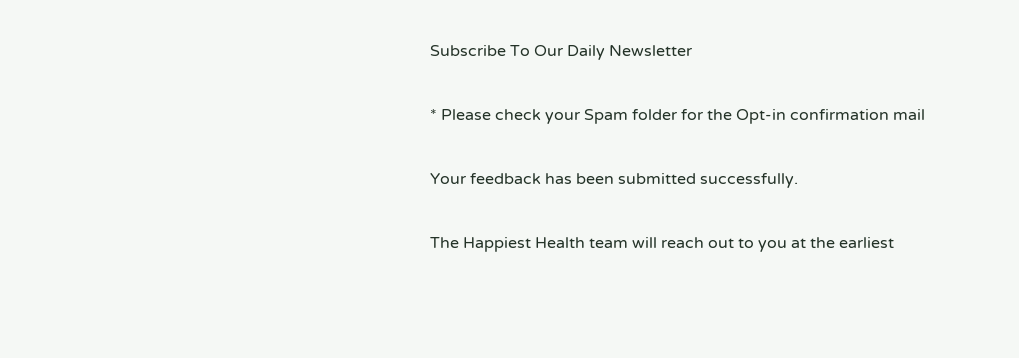Subscribe To Our Daily Newsletter

* Please check your Spam folder for the Opt-in confirmation mail

Your feedback has been submitted successfully.

The Happiest Health team will reach out to you at the earliest